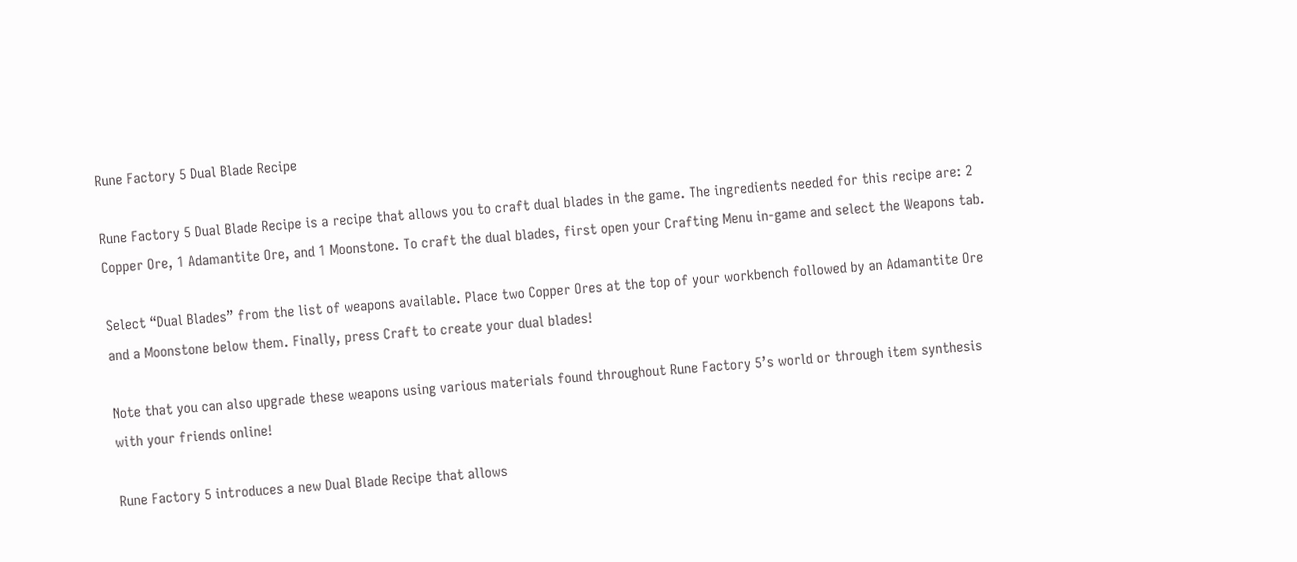Rune Factory 5 Dual Blade Recipe

Rune Factory 5 Dual Blade Recipe is a recipe that allows you to craft dual blades in the game. The ingredients needed for this recipe are: 2 Copper Ore, 1 Adamantite Ore, and 1 Moonstone. To craft the dual blades, first open your Crafting Menu in-game and select the Weapons tab.

Select “Dual Blades” from the list of weapons available. Place two Copper Ores at the top of your workbench followed by an Adamantite Ore and a Moonstone below them. Finally, press Craft to create your dual blades!

Note that you can also upgrade these weapons using various materials found throughout Rune Factory 5’s world or through item synthesis with your friends online!

Rune Factory 5 introduces a new Dual Blade Recipe that allows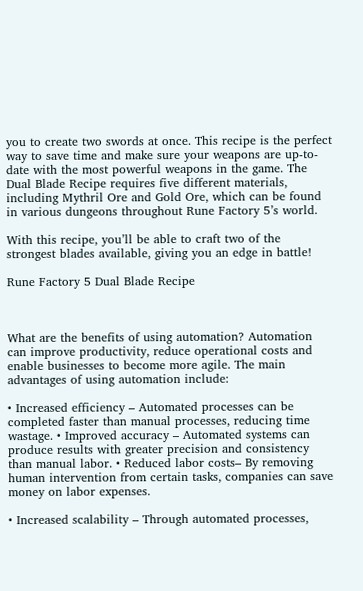you to create two swords at once. This recipe is the perfect way to save time and make sure your weapons are up-to-date with the most powerful weapons in the game. The Dual Blade Recipe requires five different materials, including Mythril Ore and Gold Ore, which can be found in various dungeons throughout Rune Factory 5’s world.

With this recipe, you’ll be able to craft two of the strongest blades available, giving you an edge in battle!

Rune Factory 5 Dual Blade Recipe



What are the benefits of using automation? Automation can improve productivity, reduce operational costs and enable businesses to become more agile. The main advantages of using automation include:

• Increased efficiency – Automated processes can be completed faster than manual processes, reducing time wastage. • Improved accuracy – Automated systems can produce results with greater precision and consistency than manual labor. • Reduced labor costs– By removing human intervention from certain tasks, companies can save money on labor expenses.

• Increased scalability – Through automated processes,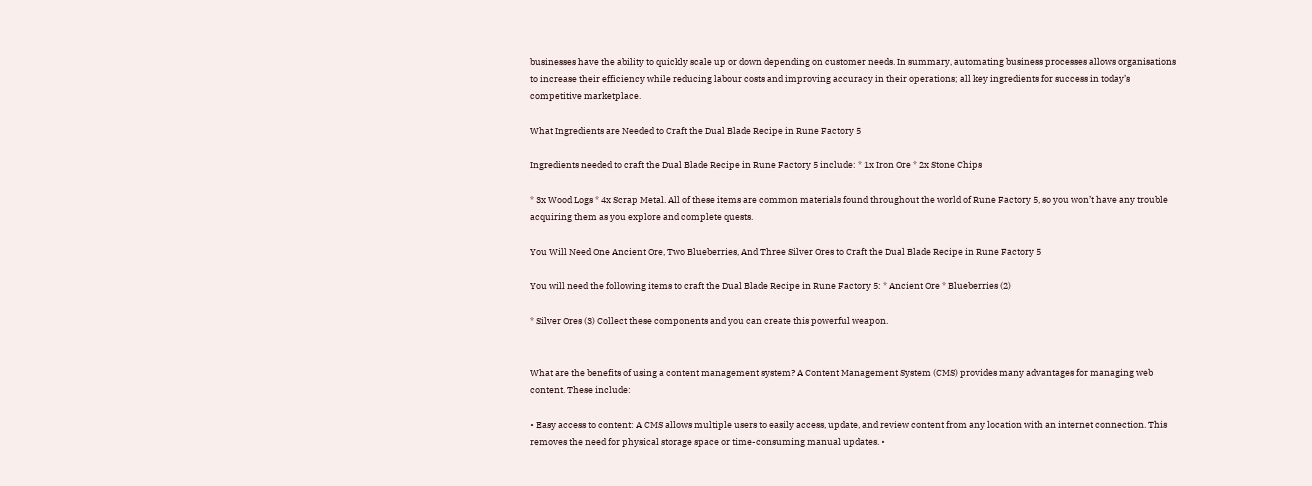businesses have the ability to quickly scale up or down depending on customer needs. In summary, automating business processes allows organisations to increase their efficiency while reducing labour costs and improving accuracy in their operations; all key ingredients for success in today’s competitive marketplace.

What Ingredients are Needed to Craft the Dual Blade Recipe in Rune Factory 5

Ingredients needed to craft the Dual Blade Recipe in Rune Factory 5 include: * 1x Iron Ore * 2x Stone Chips

* 3x Wood Logs * 4x Scrap Metal. All of these items are common materials found throughout the world of Rune Factory 5, so you won’t have any trouble acquiring them as you explore and complete quests.

You Will Need One Ancient Ore, Two Blueberries, And Three Silver Ores to Craft the Dual Blade Recipe in Rune Factory 5

You will need the following items to craft the Dual Blade Recipe in Rune Factory 5: * Ancient Ore * Blueberries (2)

* Silver Ores (3) Collect these components and you can create this powerful weapon.


What are the benefits of using a content management system? A Content Management System (CMS) provides many advantages for managing web content. These include:

• Easy access to content: A CMS allows multiple users to easily access, update, and review content from any location with an internet connection. This removes the need for physical storage space or time-consuming manual updates. •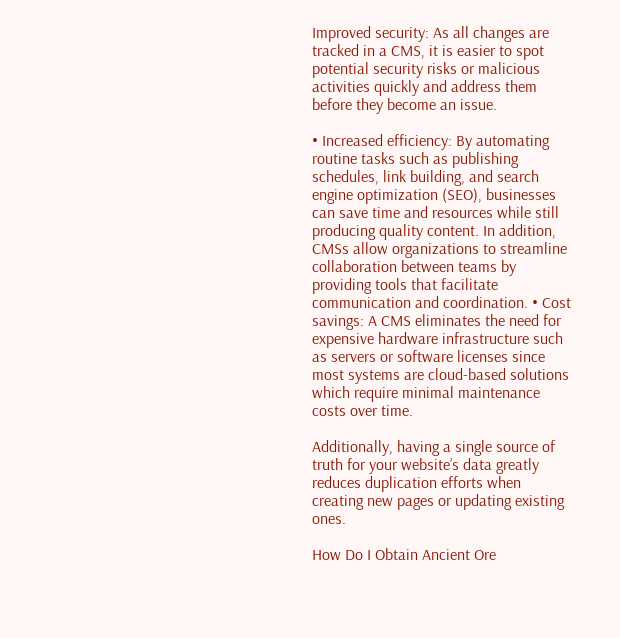Improved security: As all changes are tracked in a CMS, it is easier to spot potential security risks or malicious activities quickly and address them before they become an issue.

• Increased efficiency: By automating routine tasks such as publishing schedules, link building, and search engine optimization (SEO), businesses can save time and resources while still producing quality content. In addition, CMSs allow organizations to streamline collaboration between teams by providing tools that facilitate communication and coordination. • Cost savings: A CMS eliminates the need for expensive hardware infrastructure such as servers or software licenses since most systems are cloud-based solutions which require minimal maintenance costs over time.

Additionally, having a single source of truth for your website’s data greatly reduces duplication efforts when creating new pages or updating existing ones.

How Do I Obtain Ancient Ore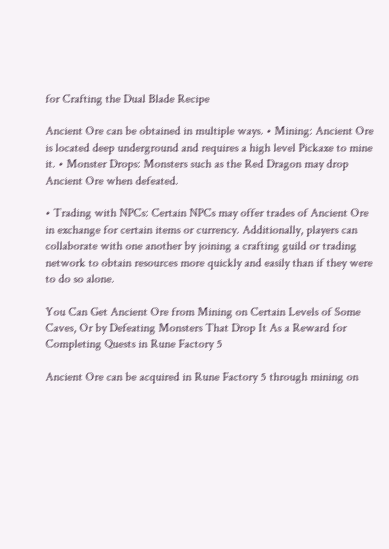for Crafting the Dual Blade Recipe

Ancient Ore can be obtained in multiple ways. • Mining: Ancient Ore is located deep underground and requires a high level Pickaxe to mine it. • Monster Drops: Monsters such as the Red Dragon may drop Ancient Ore when defeated.

• Trading with NPCs: Certain NPCs may offer trades of Ancient Ore in exchange for certain items or currency. Additionally, players can collaborate with one another by joining a crafting guild or trading network to obtain resources more quickly and easily than if they were to do so alone.

You Can Get Ancient Ore from Mining on Certain Levels of Some Caves, Or by Defeating Monsters That Drop It As a Reward for Completing Quests in Rune Factory 5

Ancient Ore can be acquired in Rune Factory 5 through mining on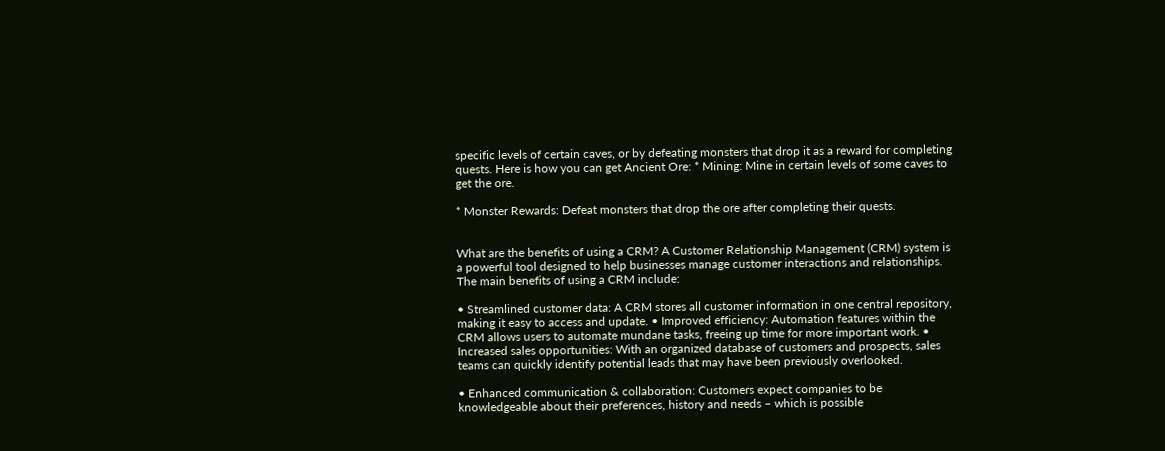specific levels of certain caves, or by defeating monsters that drop it as a reward for completing quests. Here is how you can get Ancient Ore: * Mining: Mine in certain levels of some caves to get the ore.

* Monster Rewards: Defeat monsters that drop the ore after completing their quests.


What are the benefits of using a CRM? A Customer Relationship Management (CRM) system is a powerful tool designed to help businesses manage customer interactions and relationships. The main benefits of using a CRM include:

• Streamlined customer data: A CRM stores all customer information in one central repository, making it easy to access and update. • Improved efficiency: Automation features within the CRM allows users to automate mundane tasks, freeing up time for more important work. • Increased sales opportunities: With an organized database of customers and prospects, sales teams can quickly identify potential leads that may have been previously overlooked.

• Enhanced communication & collaboration: Customers expect companies to be knowledgeable about their preferences, history and needs – which is possible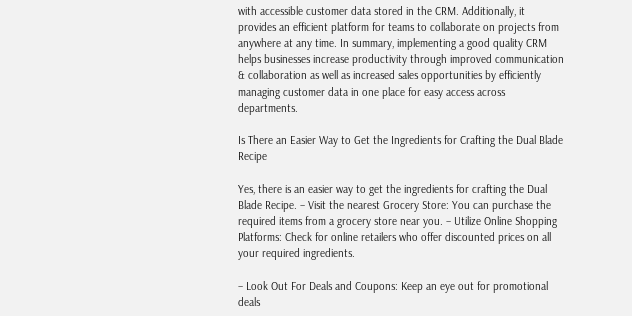with accessible customer data stored in the CRM. Additionally, it provides an efficient platform for teams to collaborate on projects from anywhere at any time. In summary, implementing a good quality CRM helps businesses increase productivity through improved communication & collaboration as well as increased sales opportunities by efficiently managing customer data in one place for easy access across departments.

Is There an Easier Way to Get the Ingredients for Crafting the Dual Blade Recipe

Yes, there is an easier way to get the ingredients for crafting the Dual Blade Recipe. – Visit the nearest Grocery Store: You can purchase the required items from a grocery store near you. – Utilize Online Shopping Platforms: Check for online retailers who offer discounted prices on all your required ingredients.

– Look Out For Deals and Coupons: Keep an eye out for promotional deals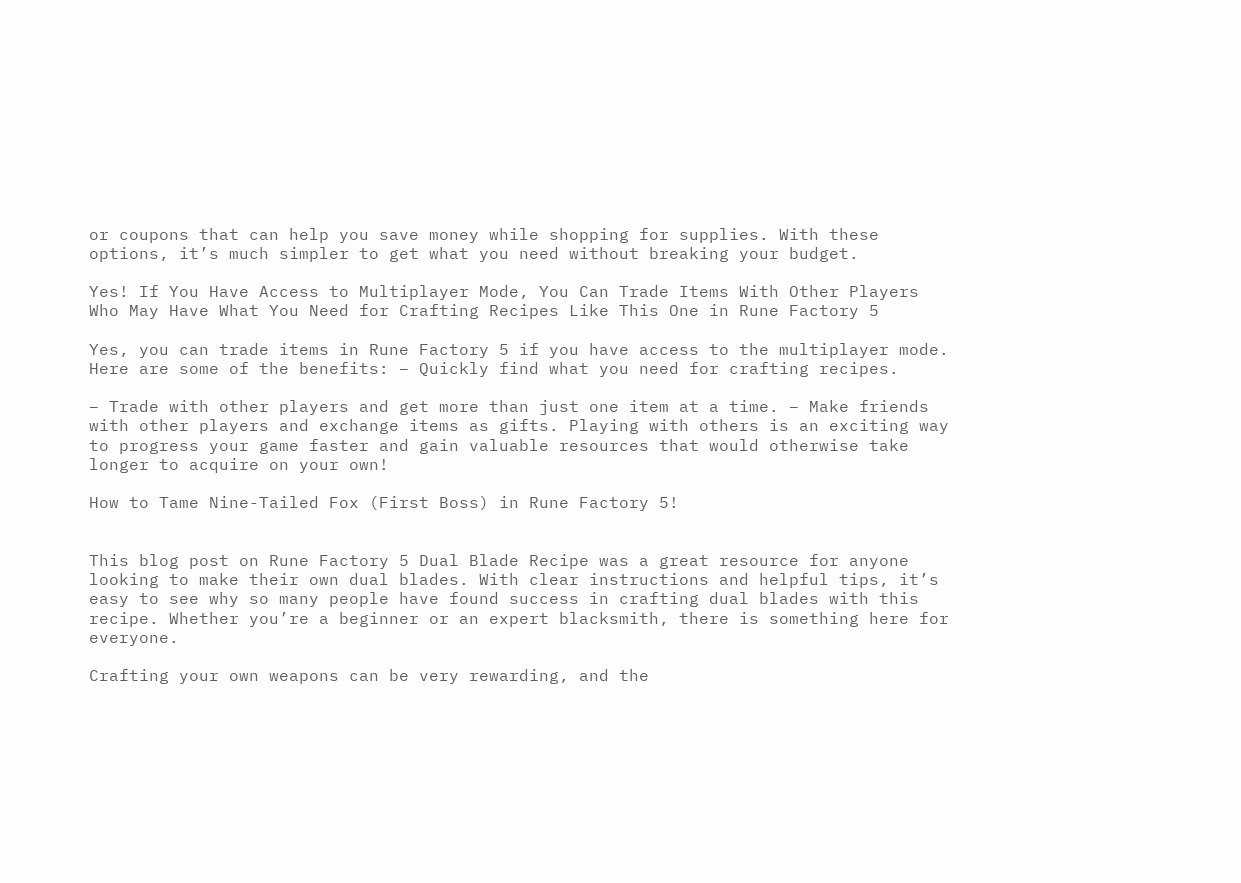or coupons that can help you save money while shopping for supplies. With these options, it’s much simpler to get what you need without breaking your budget.

Yes! If You Have Access to Multiplayer Mode, You Can Trade Items With Other Players Who May Have What You Need for Crafting Recipes Like This One in Rune Factory 5

Yes, you can trade items in Rune Factory 5 if you have access to the multiplayer mode. Here are some of the benefits: – Quickly find what you need for crafting recipes.

– Trade with other players and get more than just one item at a time. – Make friends with other players and exchange items as gifts. Playing with others is an exciting way to progress your game faster and gain valuable resources that would otherwise take longer to acquire on your own!

How to Tame Nine-Tailed Fox (First Boss) in Rune Factory 5!


This blog post on Rune Factory 5 Dual Blade Recipe was a great resource for anyone looking to make their own dual blades. With clear instructions and helpful tips, it’s easy to see why so many people have found success in crafting dual blades with this recipe. Whether you’re a beginner or an expert blacksmith, there is something here for everyone.

Crafting your own weapons can be very rewarding, and the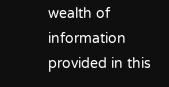wealth of information provided in this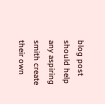blog post should help any aspiring smith create their own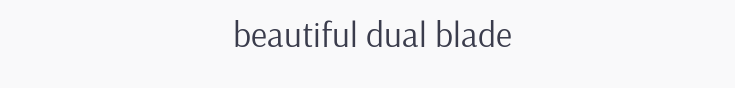beautiful dual blade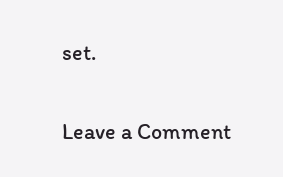set.


Leave a Comment